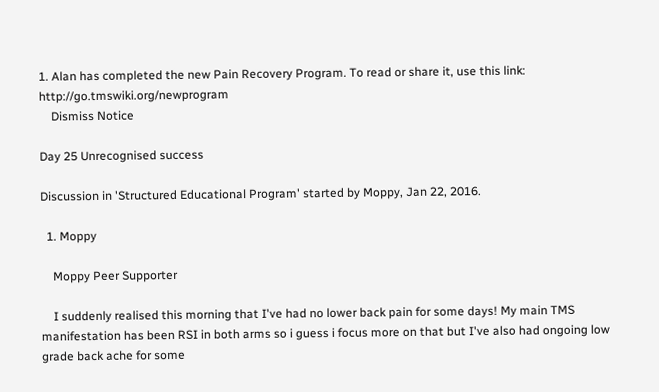1. Alan has completed the new Pain Recovery Program. To read or share it, use this link: http://go.tmswiki.org/newprogram
    Dismiss Notice

Day 25 Unrecognised success

Discussion in 'Structured Educational Program' started by Moppy, Jan 22, 2016.

  1. Moppy

    Moppy Peer Supporter

    I suddenly realised this morning that I've had no lower back pain for some days! My main TMS manifestation has been RSI in both arms so i guess i focus more on that but I've also had ongoing low grade back ache for some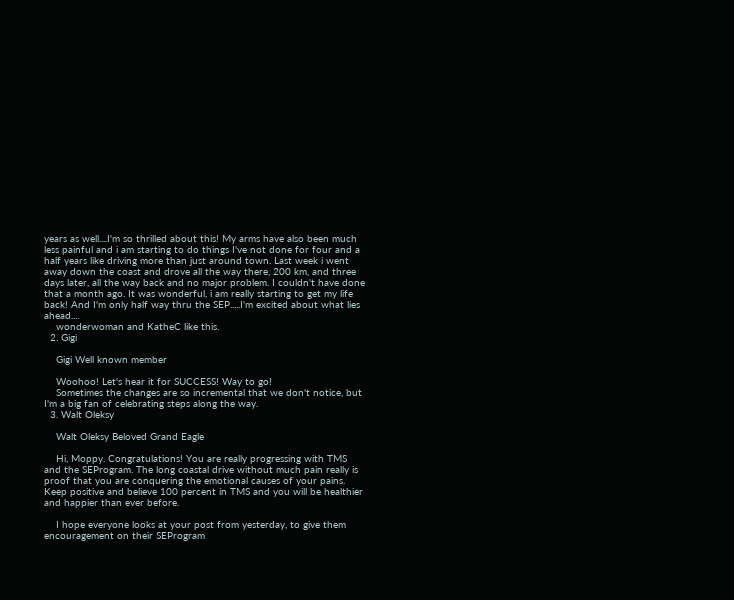years as well....I'm so thrilled about this! My arms have also been much less painful and i am starting to do things I've not done for four and a half years like driving more than just around town. Last week i went away down the coast and drove all the way there, 200 km, and three days later, all the way back and no major problem. I couldn't have done that a month ago. It was wonderful, i am really starting to get my life back! And I'm only half way thru the SEP.....I'm excited about what lies ahead....
    wonderwoman and KatheC like this.
  2. Gigi

    Gigi Well known member

    Woohoo! Let's hear it for SUCCESS! Way to go!
    Sometimes the changes are so incremental that we don't notice, but I'm a big fan of celebrating steps along the way.
  3. Walt Oleksy

    Walt Oleksy Beloved Grand Eagle

    Hi, Moppy. Congratulations! You are really progressing with TMS and the SEProgram. The long coastal drive without much pain really is proof that you are conquering the emotional causes of your pains. Keep positive and believe 100 percent in TMS and you will be healthier and happier than ever before.

    I hope everyone looks at your post from yesterday, to give them encouragement on their SEProgram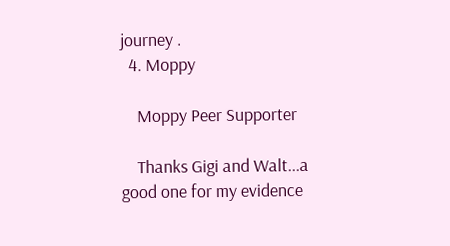journey .
  4. Moppy

    Moppy Peer Supporter

    Thanks Gigi and Walt...a good one for my evidence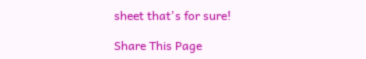sheet that's for sure!

Share This Page